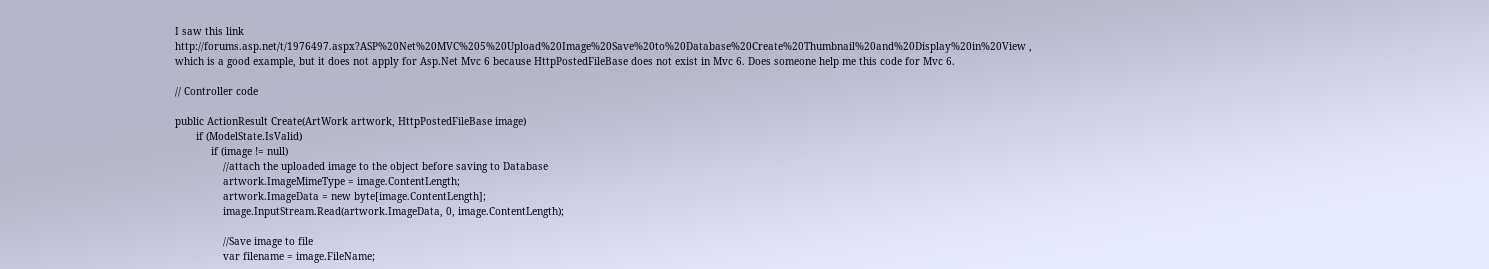I saw this link http://forums.asp.net/t/1976497.aspx?ASP%20Net%20MVC%205%20Upload%20Image%20Save%20to%20Database%20Create%20Thumbnail%20and%20Display%20in%20View , which is a good example, but it does not apply for Asp.Net Mvc 6 because HttpPostedFileBase does not exist in Mvc 6. Does someone help me this code for Mvc 6.

// Controller code

public ActionResult Create(ArtWork artwork, HttpPostedFileBase image)
       if (ModelState.IsValid)
            if (image != null)
                //attach the uploaded image to the object before saving to Database
                artwork.ImageMimeType = image.ContentLength;
                artwork.ImageData = new byte[image.ContentLength];
                image.InputStream.Read(artwork.ImageData, 0, image.ContentLength);

                //Save image to file
                var filename = image.FileName;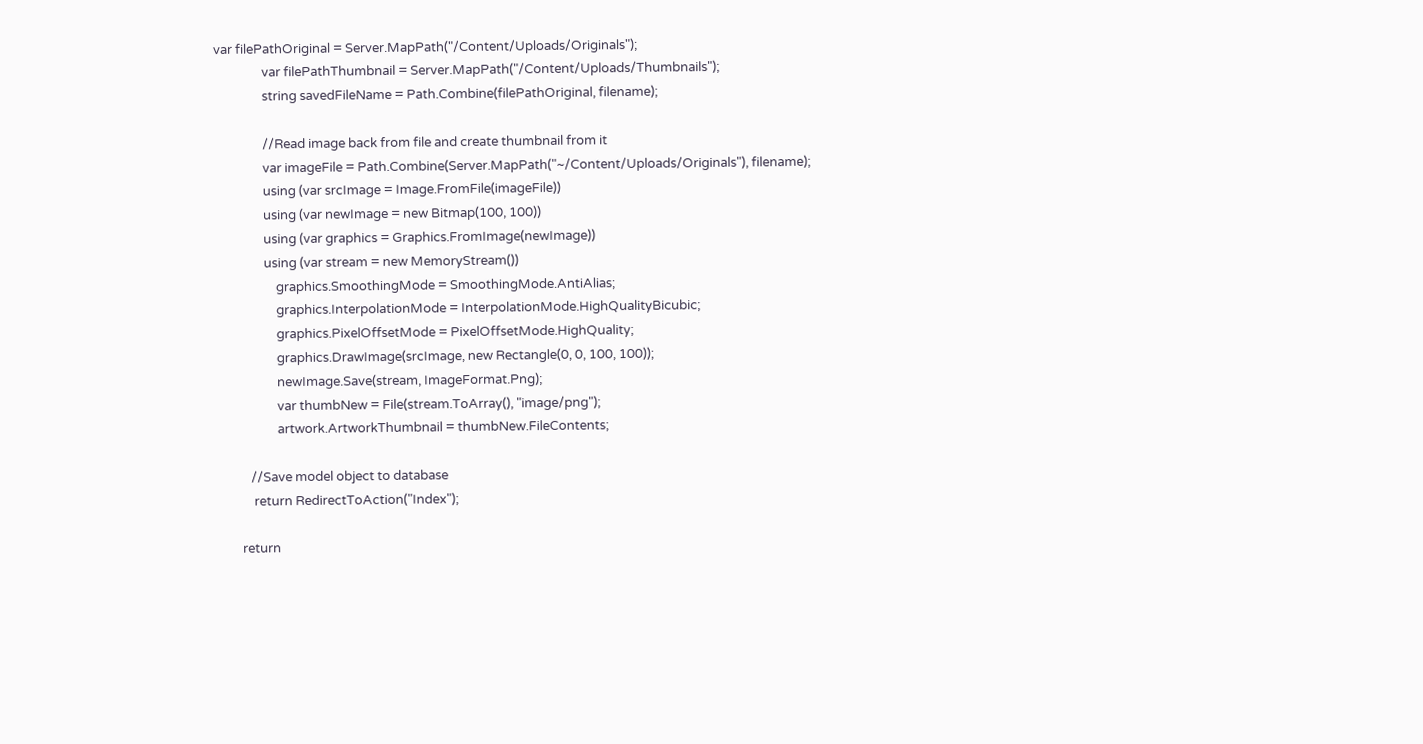var filePathOriginal = Server.MapPath("/Content/Uploads/Originals");
                var filePathThumbnail = Server.MapPath("/Content/Uploads/Thumbnails");
                string savedFileName = Path.Combine(filePathOriginal, filename);

                //Read image back from file and create thumbnail from it
                var imageFile = Path.Combine(Server.MapPath("~/Content/Uploads/Originals"), filename);
                using (var srcImage = Image.FromFile(imageFile))
                using (var newImage = new Bitmap(100, 100))
                using (var graphics = Graphics.FromImage(newImage))
                using (var stream = new MemoryStream())
                    graphics.SmoothingMode = SmoothingMode.AntiAlias;
                    graphics.InterpolationMode = InterpolationMode.HighQualityBicubic;
                    graphics.PixelOffsetMode = PixelOffsetMode.HighQuality;
                    graphics.DrawImage(srcImage, new Rectangle(0, 0, 100, 100));
                    newImage.Save(stream, ImageFormat.Png);
                    var thumbNew = File(stream.ToArray(), "image/png");
                    artwork.ArtworkThumbnail = thumbNew.FileContents;

           //Save model object to database
            return RedirectToAction("Index");

        return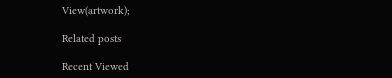View(artwork);

Related posts

Recent Viewed